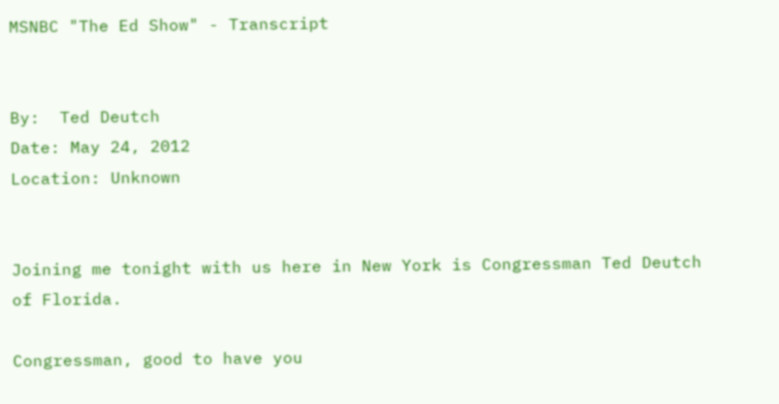MSNBC "The Ed Show" - Transcript


By:  Ted Deutch
Date: May 24, 2012
Location: Unknown


Joining me tonight with us here in New York is Congressman Ted Deutch
of Florida.

Congressman, good to have you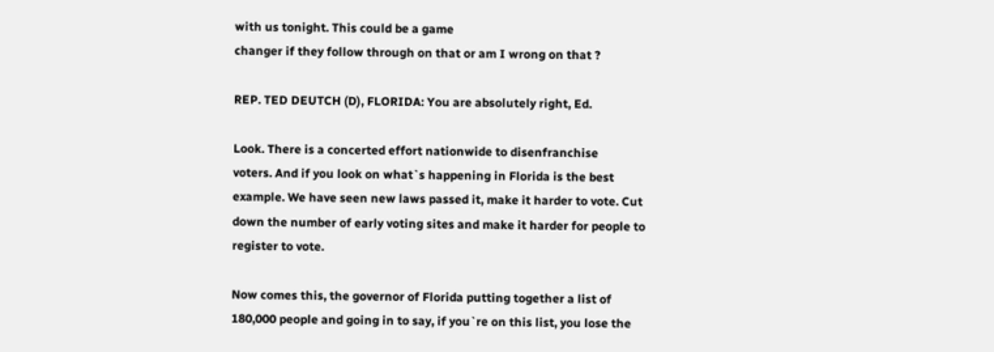with us tonight. This could be a game
changer if they follow through on that or am I wrong on that ?

REP. TED DEUTCH (D), FLORIDA: You are absolutely right, Ed.

Look. There is a concerted effort nationwide to disenfranchise
voters. And if you look on what`s happening in Florida is the best
example. We have seen new laws passed it, make it harder to vote. Cut
down the number of early voting sites and make it harder for people to
register to vote.

Now comes this, the governor of Florida putting together a list of
180,000 people and going in to say, if you`re on this list, you lose the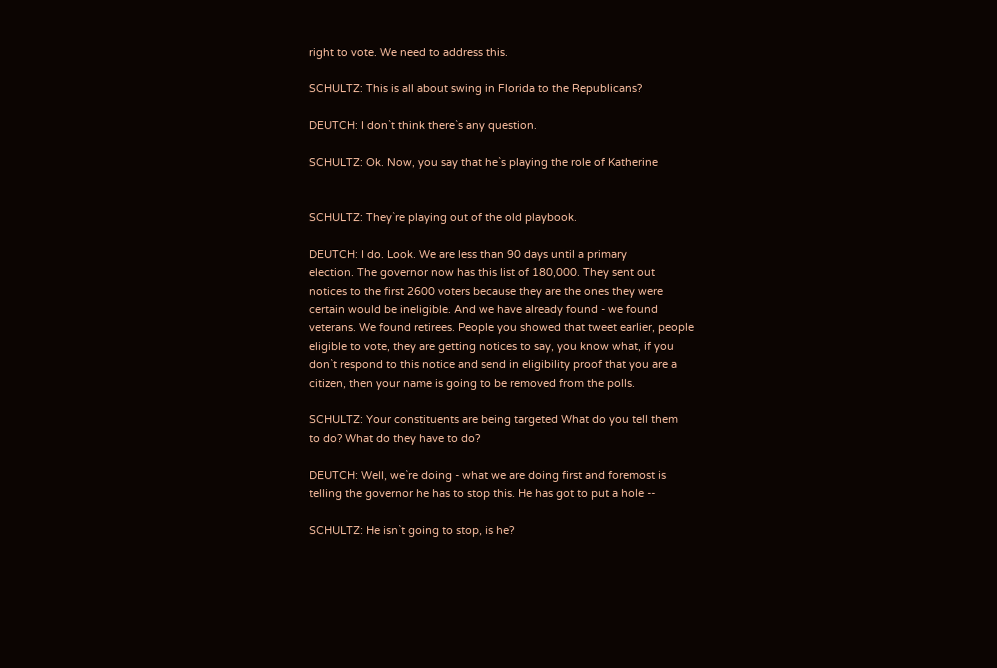right to vote. We need to address this.

SCHULTZ: This is all about swing in Florida to the Republicans?

DEUTCH: I don`t think there`s any question.

SCHULTZ: Ok. Now, you say that he`s playing the role of Katherine


SCHULTZ: They`re playing out of the old playbook.

DEUTCH: I do. Look. We are less than 90 days until a primary
election. The governor now has this list of 180,000. They sent out
notices to the first 2600 voters because they are the ones they were
certain would be ineligible. And we have already found - we found
veterans. We found retirees. People you showed that tweet earlier, people
eligible to vote, they are getting notices to say, you know what, if you
don`t respond to this notice and send in eligibility proof that you are a
citizen, then your name is going to be removed from the polls.

SCHULTZ: Your constituents are being targeted What do you tell them
to do? What do they have to do?

DEUTCH: Well, we`re doing - what we are doing first and foremost is
telling the governor he has to stop this. He has got to put a hole --

SCHULTZ: He isn`t going to stop, is he?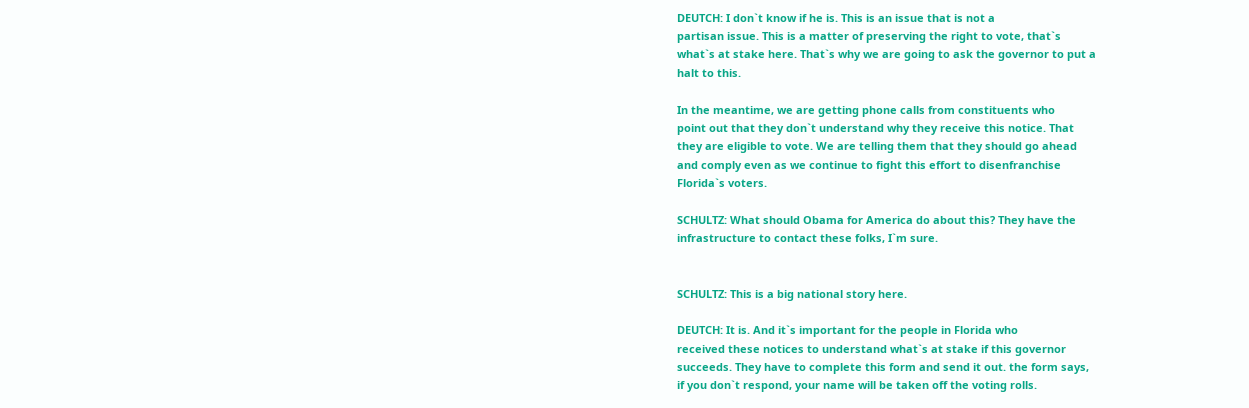DEUTCH: I don`t know if he is. This is an issue that is not a
partisan issue. This is a matter of preserving the right to vote, that`s
what`s at stake here. That`s why we are going to ask the governor to put a
halt to this.

In the meantime, we are getting phone calls from constituents who
point out that they don`t understand why they receive this notice. That
they are eligible to vote. We are telling them that they should go ahead
and comply even as we continue to fight this effort to disenfranchise
Florida`s voters.

SCHULTZ: What should Obama for America do about this? They have the
infrastructure to contact these folks, I`m sure.


SCHULTZ: This is a big national story here.

DEUTCH: It is. And it`s important for the people in Florida who
received these notices to understand what`s at stake if this governor
succeeds. They have to complete this form and send it out. the form says,
if you don`t respond, your name will be taken off the voting rolls.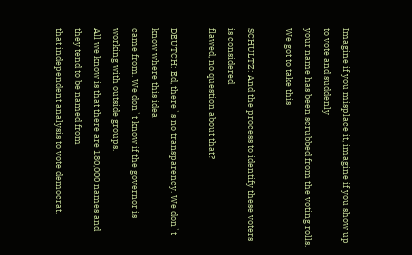Imagine if you misplace it, imagine if you show up to vote and suddenly
your name has been scrubbed from the voting rolls. We got to take this

SCHULTZ: And the process to identify these voters is considered
flawed, no question about that?

DEUTCH: Ed, there`s no transparency. We don`t know where this idea
came from. We don`t know if the governor is working with outside groups.
All we know is that there are 180,000 names and they tend to be named from
that independent analysis to vote democrat.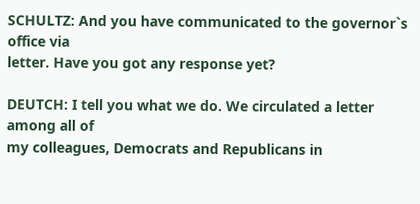SCHULTZ: And you have communicated to the governor`s office via
letter. Have you got any response yet?

DEUTCH: I tell you what we do. We circulated a letter among all of
my colleagues, Democrats and Republicans in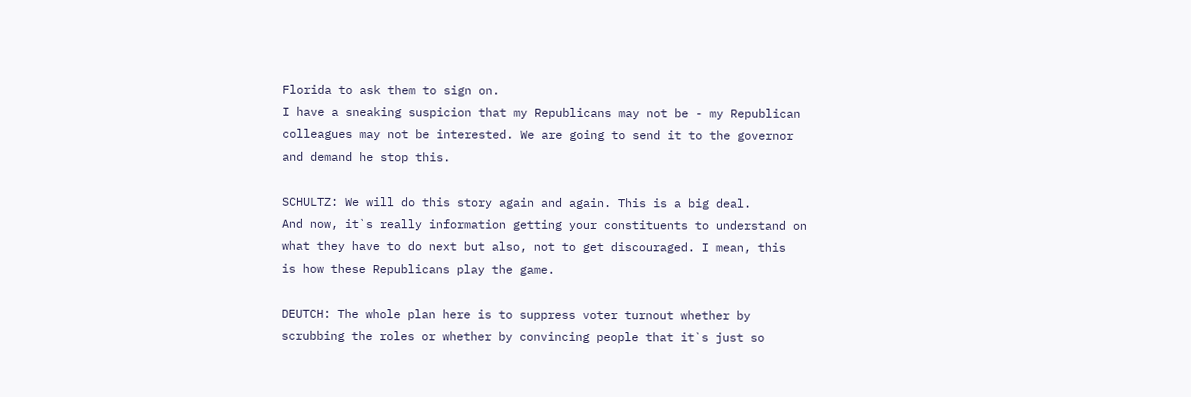Florida to ask them to sign on.
I have a sneaking suspicion that my Republicans may not be - my Republican
colleagues may not be interested. We are going to send it to the governor
and demand he stop this.

SCHULTZ: We will do this story again and again. This is a big deal.
And now, it`s really information getting your constituents to understand on
what they have to do next but also, not to get discouraged. I mean, this
is how these Republicans play the game.

DEUTCH: The whole plan here is to suppress voter turnout whether by
scrubbing the roles or whether by convincing people that it`s just so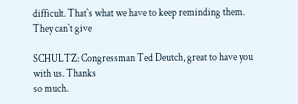difficult. That`s what we have to keep reminding them. They can`t give

SCHULTZ: Congressman Ted Deutch, great to have you with us. Thanks
so much.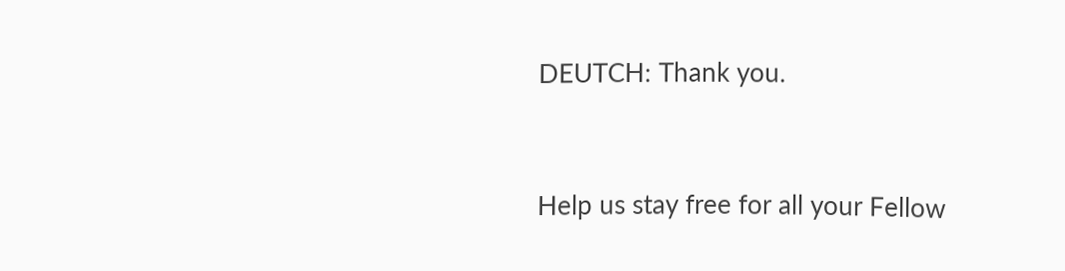DEUTCH: Thank you.


Help us stay free for all your Fellow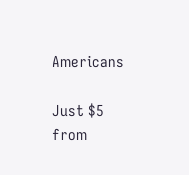Americans

Just $5 from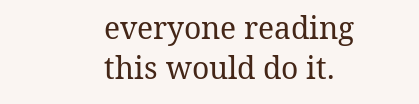everyone reading this would do it.